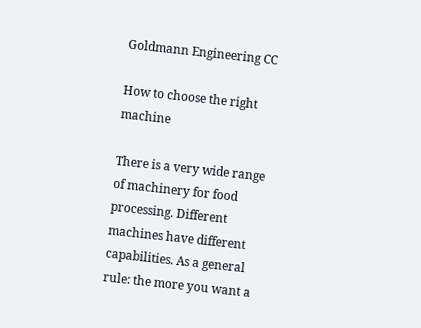Goldmann Engineering CC

How to choose the right machine

There is a very wide range of machinery for food processing. Different machines have different capabilities. As a general rule: the more you want a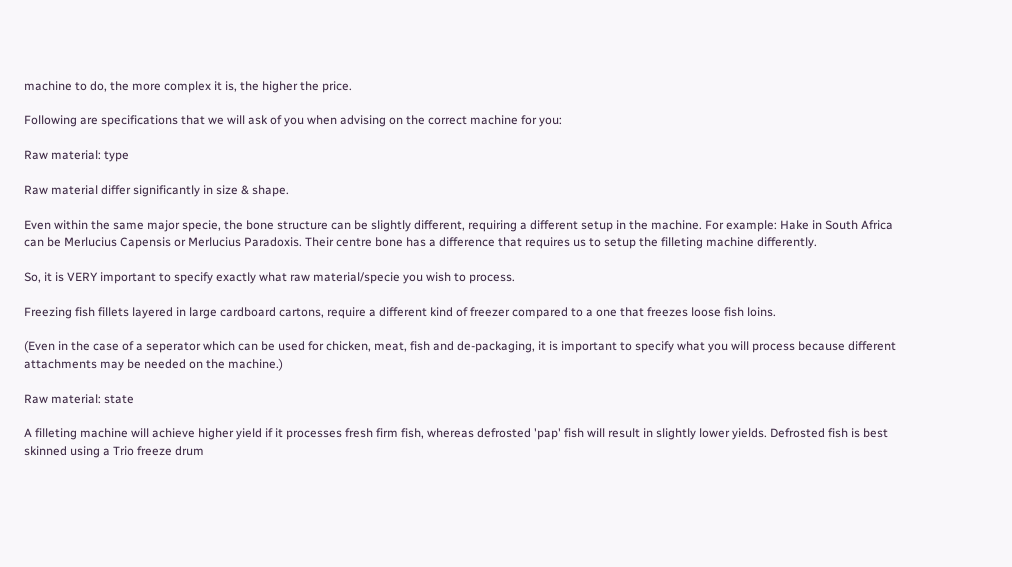machine to do, the more complex it is, the higher the price.

Following are specifications that we will ask of you when advising on the correct machine for you:

Raw material: type

Raw material differ significantly in size & shape.

Even within the same major specie, the bone structure can be slightly different, requiring a different setup in the machine. For example: Hake in South Africa can be Merlucius Capensis or Merlucius Paradoxis. Their centre bone has a difference that requires us to setup the filleting machine differently.

So, it is VERY important to specify exactly what raw material/specie you wish to process.

Freezing fish fillets layered in large cardboard cartons, require a different kind of freezer compared to a one that freezes loose fish loins.

(Even in the case of a seperator which can be used for chicken, meat, fish and de-packaging, it is important to specify what you will process because different attachments may be needed on the machine.)

Raw material: state

A filleting machine will achieve higher yield if it processes fresh firm fish, whereas defrosted 'pap' fish will result in slightly lower yields. Defrosted fish is best skinned using a Trio freeze drum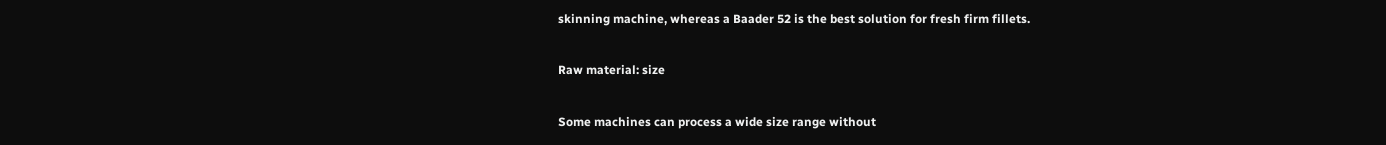skinning machine, whereas a Baader 52 is the best solution for fresh firm fillets.

Raw material: size

Some machines can process a wide size range without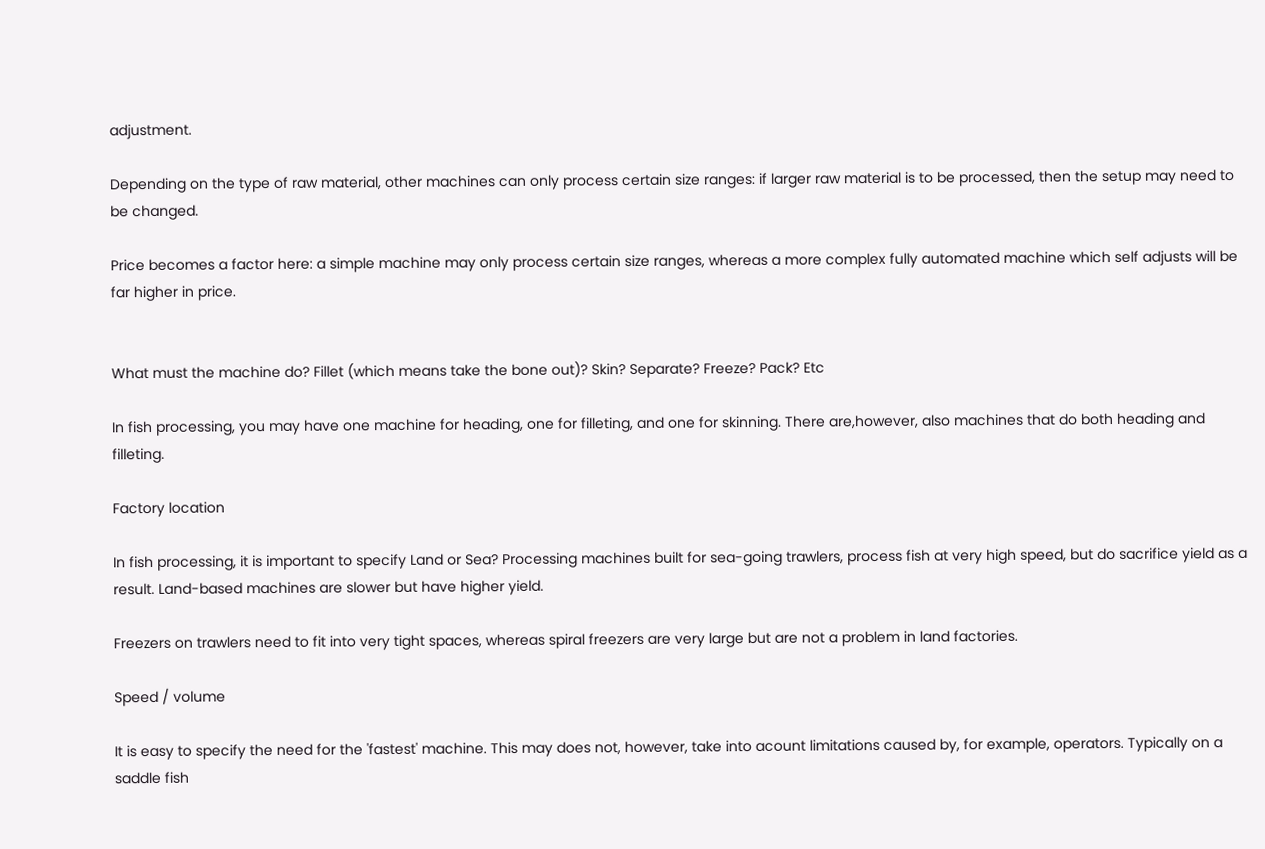adjustment.

Depending on the type of raw material, other machines can only process certain size ranges: if larger raw material is to be processed, then the setup may need to be changed.

Price becomes a factor here: a simple machine may only process certain size ranges, whereas a more complex fully automated machine which self adjusts will be far higher in price.


What must the machine do? Fillet (which means take the bone out)? Skin? Separate? Freeze? Pack? Etc

In fish processing, you may have one machine for heading, one for filleting, and one for skinning. There are,however, also machines that do both heading and filleting.

Factory location

In fish processing, it is important to specify Land or Sea? Processing machines built for sea-going trawlers, process fish at very high speed, but do sacrifice yield as a result. Land-based machines are slower but have higher yield.

Freezers on trawlers need to fit into very tight spaces, whereas spiral freezers are very large but are not a problem in land factories.

Speed / volume

It is easy to specify the need for the 'fastest' machine. This may does not, however, take into acount limitations caused by, for example, operators. Typically on a saddle fish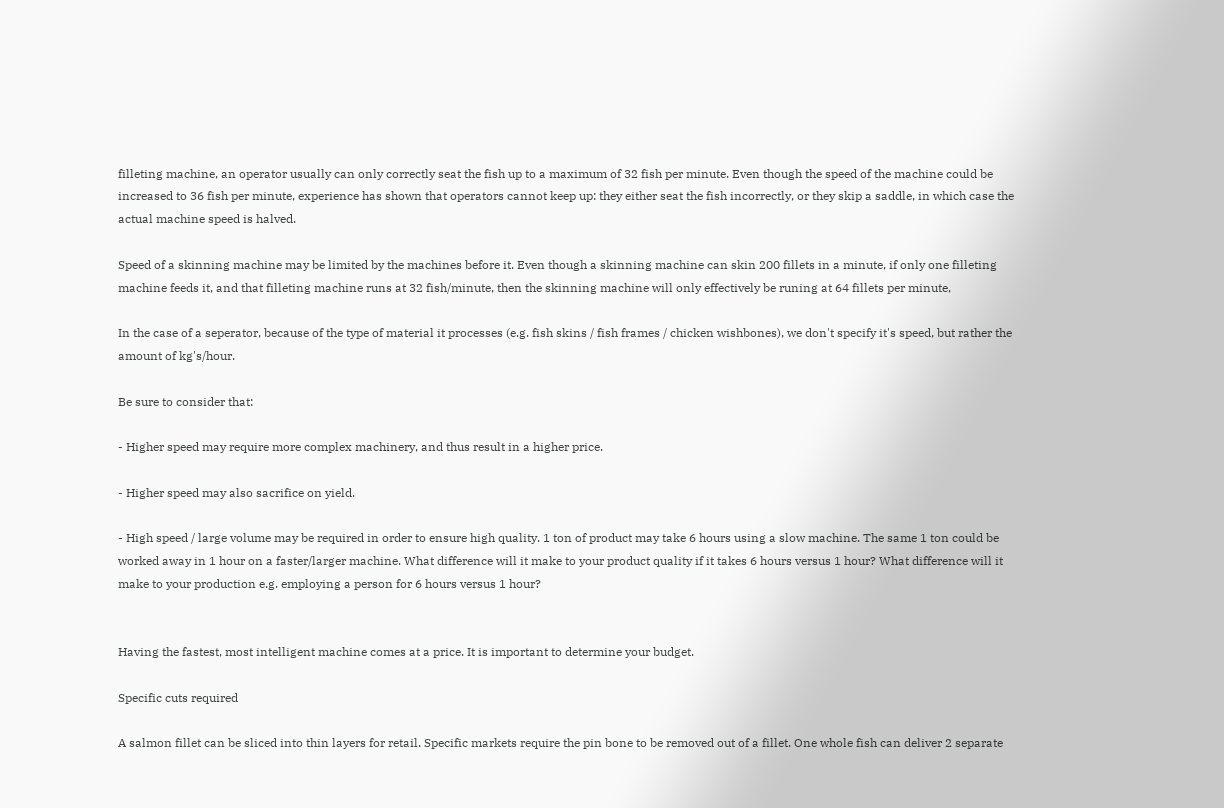filleting machine, an operator usually can only correctly seat the fish up to a maximum of 32 fish per minute. Even though the speed of the machine could be increased to 36 fish per minute, experience has shown that operators cannot keep up: they either seat the fish incorrectly, or they skip a saddle, in which case the actual machine speed is halved.

Speed of a skinning machine may be limited by the machines before it. Even though a skinning machine can skin 200 fillets in a minute, if only one filleting machine feeds it, and that filleting machine runs at 32 fish/minute, then the skinning machine will only effectively be runing at 64 fillets per minute,

In the case of a seperator, because of the type of material it processes (e.g. fish skins / fish frames / chicken wishbones), we don't specify it's speed, but rather the amount of kg's/hour.

Be sure to consider that:

- Higher speed may require more complex machinery, and thus result in a higher price.

- Higher speed may also sacrifice on yield.

- High speed / large volume may be required in order to ensure high quality. 1 ton of product may take 6 hours using a slow machine. The same 1 ton could be worked away in 1 hour on a faster/larger machine. What difference will it make to your product quality if it takes 6 hours versus 1 hour? What difference will it make to your production e.g. employing a person for 6 hours versus 1 hour?


Having the fastest, most intelligent machine comes at a price. It is important to determine your budget.

Specific cuts required

A salmon fillet can be sliced into thin layers for retail. Specific markets require the pin bone to be removed out of a fillet. One whole fish can deliver 2 separate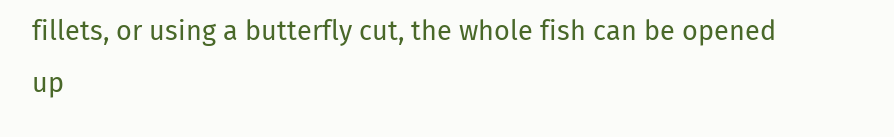fillets, or using a butterfly cut, the whole fish can be opened up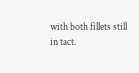with both fillets still in tact.